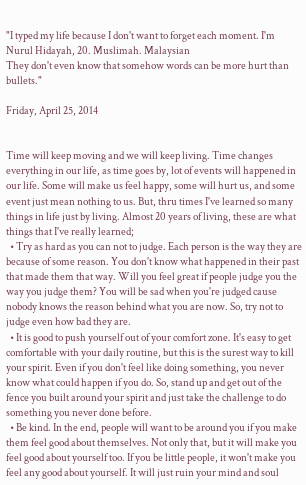"I typed my life because I don't want to forget each moment. I'm Nurul Hidayah, 20. Muslimah. Malaysian
They don't even know that somehow words can be more hurt than bullets."

Friday, April 25, 2014


Time will keep moving and we will keep living. Time changes everything in our life, as time goes by, lot of events will happened in our life. Some will make us feel happy, some will hurt us, and some event just mean nothing to us. But, thru times I've learned so many things in life just by living. Almost 20 years of living, these are what things that I've really learned;
  • Try as hard as you can not to judge. Each person is the way they are because of some reason. You don't know what happened in their past that made them that way. Will you feel great if people judge you the way you judge them? You will be sad when you're judged cause nobody knows the reason behind what you are now. So, try not to judge even how bad they are.
  • It is good to push yourself out of your comfort zone. It's easy to get comfortable with your daily routine, but this is the surest way to kill your spirit. Even if you don't feel like doing something, you never know what could happen if you do. So, stand up and get out of the fence you built around your spirit and just take the challenge to do something you never done before.
  • Be kind. In the end, people will want to be around you if you make them feel good about themselves. Not only that, but it will make you feel good about yourself too. If you be little people, it won't make you feel any good about yourself. It will just ruin your mind and soul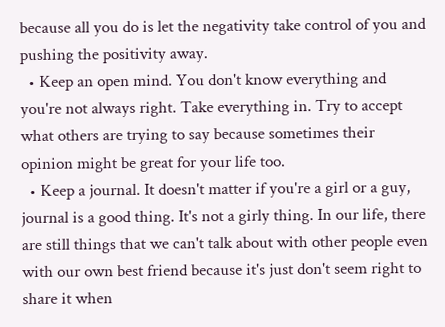because all you do is let the negativity take control of you and pushing the positivity away.
  • Keep an open mind. You don't know everything and you're not always right. Take everything in. Try to accept what others are trying to say because sometimes their opinion might be great for your life too.
  • Keep a journal. It doesn't matter if you're a girl or a guy, journal is a good thing. It's not a girly thing. In our life, there are still things that we can't talk about with other people even with our own best friend because it's just don't seem right to share it when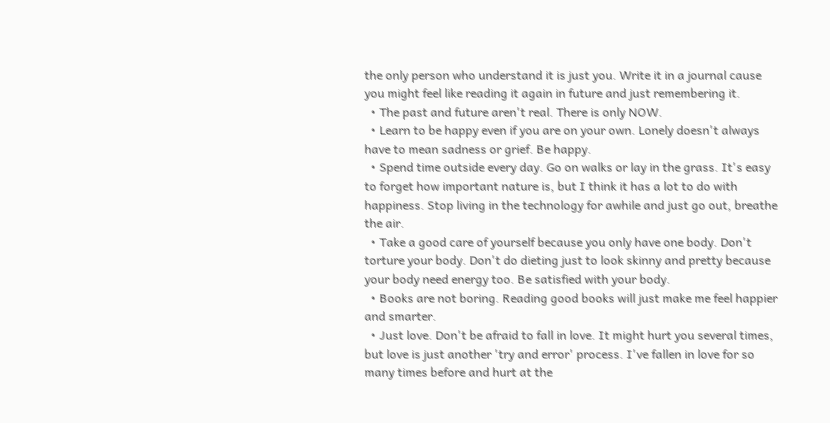the only person who understand it is just you. Write it in a journal cause you might feel like reading it again in future and just remembering it.
  • The past and future aren't real. There is only NOW.
  • Learn to be happy even if you are on your own. Lonely doesn't always have to mean sadness or grief. Be happy.
  • Spend time outside every day. Go on walks or lay in the grass. It's easy to forget how important nature is, but I think it has a lot to do with happiness. Stop living in the technology for awhile and just go out, breathe the air.
  • Take a good care of yourself because you only have one body. Don't torture your body. Don't do dieting just to look skinny and pretty because your body need energy too. Be satisfied with your body.
  • Books are not boring. Reading good books will just make me feel happier and smarter.
  • Just love. Don't be afraid to fall in love. It might hurt you several times, but love is just another 'try and error' process. I've fallen in love for so many times before and hurt at the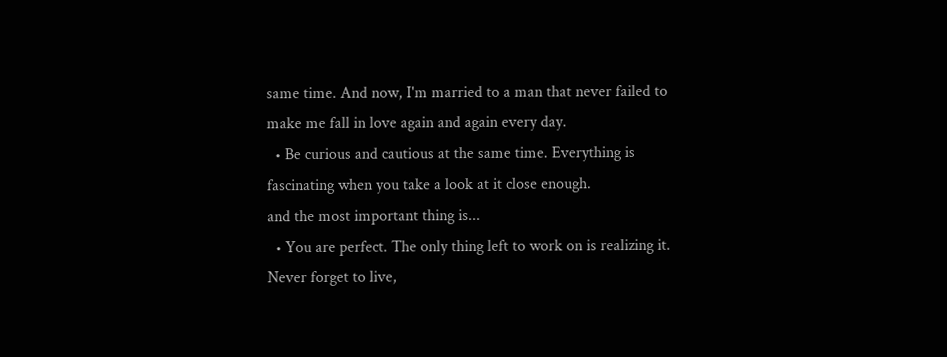same time. And now, I'm married to a man that never failed to make me fall in love again and again every day.
  • Be curious and cautious at the same time. Everything is fascinating when you take a look at it close enough.
and the most important thing is...
  • You are perfect. The only thing left to work on is realizing it.
Never forget to live,